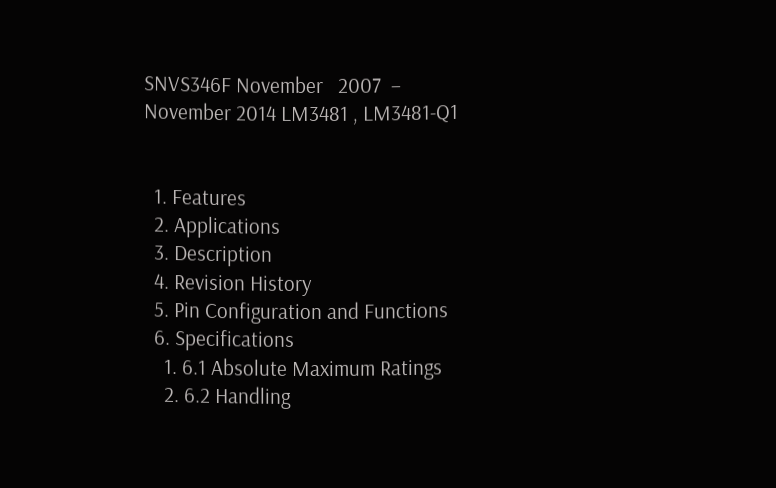SNVS346F November   2007  – November 2014 LM3481 , LM3481-Q1


  1. Features
  2. Applications
  3. Description
  4. Revision History
  5. Pin Configuration and Functions
  6. Specifications
    1. 6.1 Absolute Maximum Ratings
    2. 6.2 Handling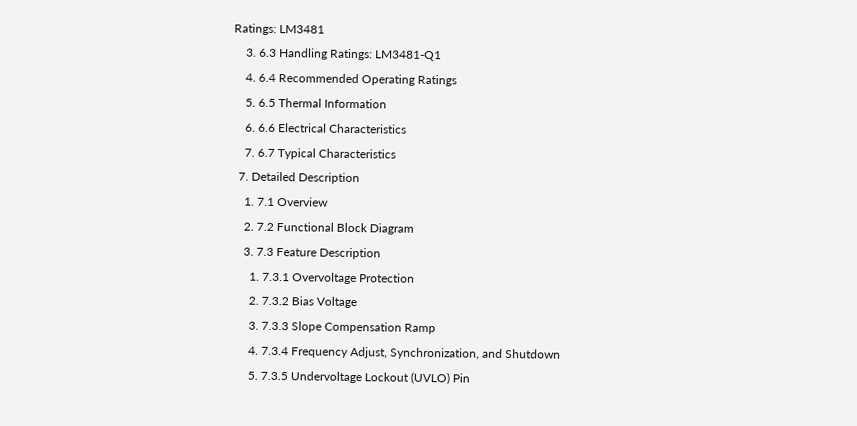Ratings: LM3481
    3. 6.3 Handling Ratings: LM3481-Q1
    4. 6.4 Recommended Operating Ratings
    5. 6.5 Thermal Information
    6. 6.6 Electrical Characteristics
    7. 6.7 Typical Characteristics
  7. Detailed Description
    1. 7.1 Overview
    2. 7.2 Functional Block Diagram
    3. 7.3 Feature Description
      1. 7.3.1 Overvoltage Protection
      2. 7.3.2 Bias Voltage
      3. 7.3.3 Slope Compensation Ramp
      4. 7.3.4 Frequency Adjust, Synchronization, and Shutdown
      5. 7.3.5 Undervoltage Lockout (UVLO) Pin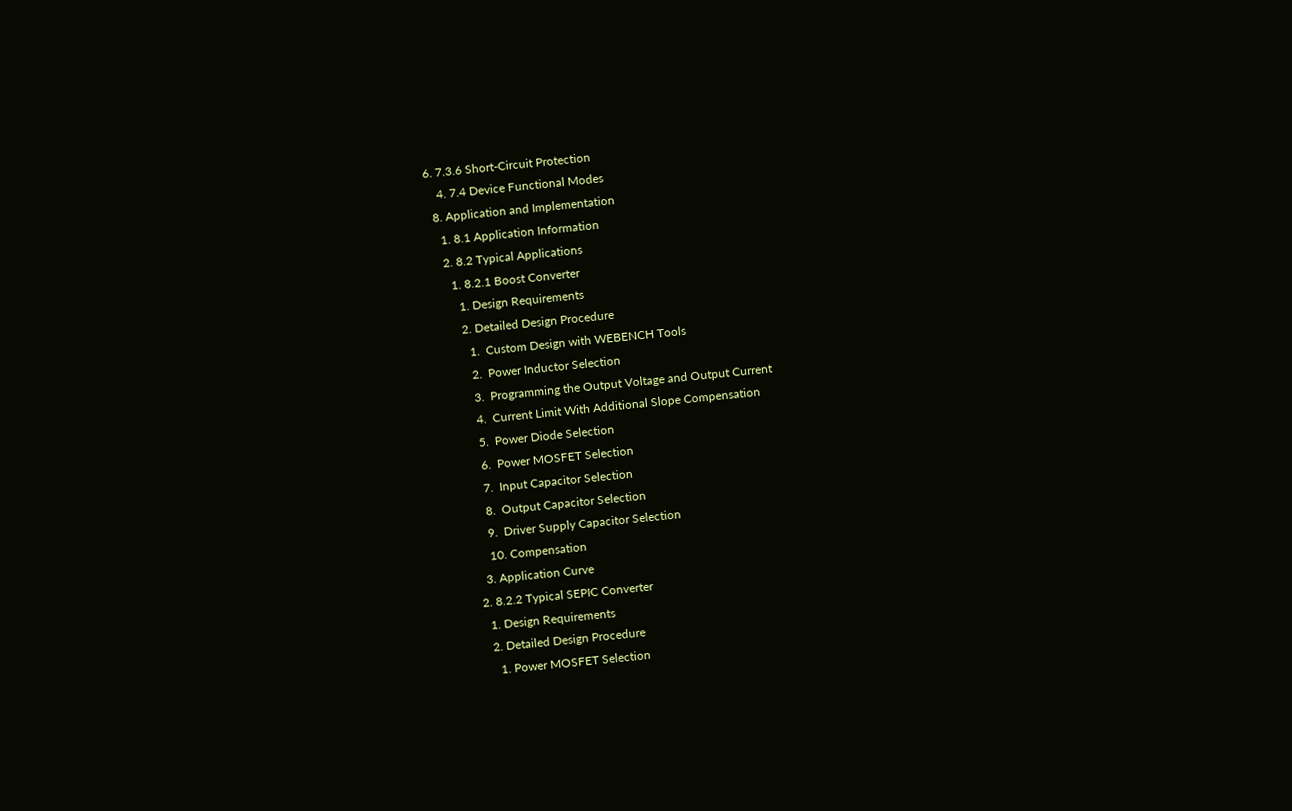6. 7.3.6 Short-Circuit Protection
    4. 7.4 Device Functional Modes
  8. Application and Implementation
    1. 8.1 Application Information
    2. 8.2 Typical Applications
      1. 8.2.1 Boost Converter
        1. Design Requirements
        2. Detailed Design Procedure
          1.  Custom Design with WEBENCH Tools
          2.  Power Inductor Selection
          3.  Programming the Output Voltage and Output Current
          4.  Current Limit With Additional Slope Compensation
          5.  Power Diode Selection
          6.  Power MOSFET Selection
          7.  Input Capacitor Selection
          8.  Output Capacitor Selection
          9.  Driver Supply Capacitor Selection
          10. Compensation
        3. Application Curve
      2. 8.2.2 Typical SEPIC Converter
        1. Design Requirements
        2. Detailed Design Procedure
          1. Power MOSFET Selection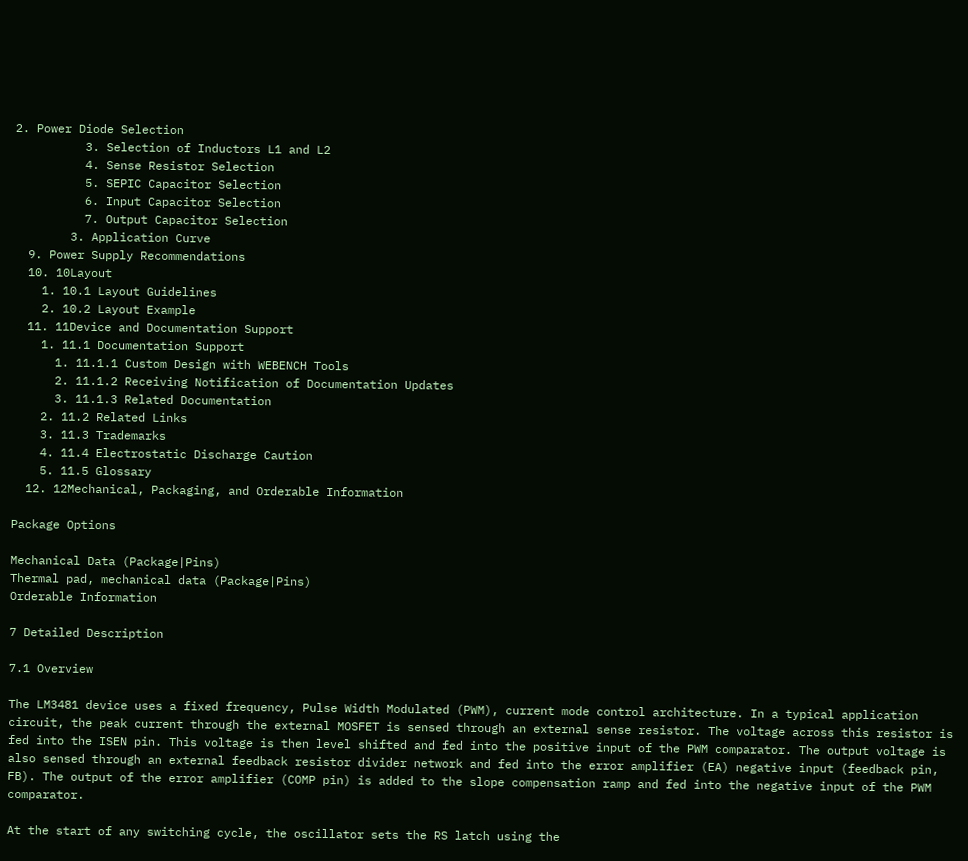2. Power Diode Selection
          3. Selection of Inductors L1 and L2
          4. Sense Resistor Selection
          5. SEPIC Capacitor Selection
          6. Input Capacitor Selection
          7. Output Capacitor Selection
        3. Application Curve
  9. Power Supply Recommendations
  10. 10Layout
    1. 10.1 Layout Guidelines
    2. 10.2 Layout Example
  11. 11Device and Documentation Support
    1. 11.1 Documentation Support
      1. 11.1.1 Custom Design with WEBENCH Tools
      2. 11.1.2 Receiving Notification of Documentation Updates
      3. 11.1.3 Related Documentation
    2. 11.2 Related Links
    3. 11.3 Trademarks
    4. 11.4 Electrostatic Discharge Caution
    5. 11.5 Glossary
  12. 12Mechanical, Packaging, and Orderable Information

Package Options

Mechanical Data (Package|Pins)
Thermal pad, mechanical data (Package|Pins)
Orderable Information

7 Detailed Description

7.1 Overview

The LM3481 device uses a fixed frequency, Pulse Width Modulated (PWM), current mode control architecture. In a typical application circuit, the peak current through the external MOSFET is sensed through an external sense resistor. The voltage across this resistor is fed into the ISEN pin. This voltage is then level shifted and fed into the positive input of the PWM comparator. The output voltage is also sensed through an external feedback resistor divider network and fed into the error amplifier (EA) negative input (feedback pin, FB). The output of the error amplifier (COMP pin) is added to the slope compensation ramp and fed into the negative input of the PWM comparator.

At the start of any switching cycle, the oscillator sets the RS latch using the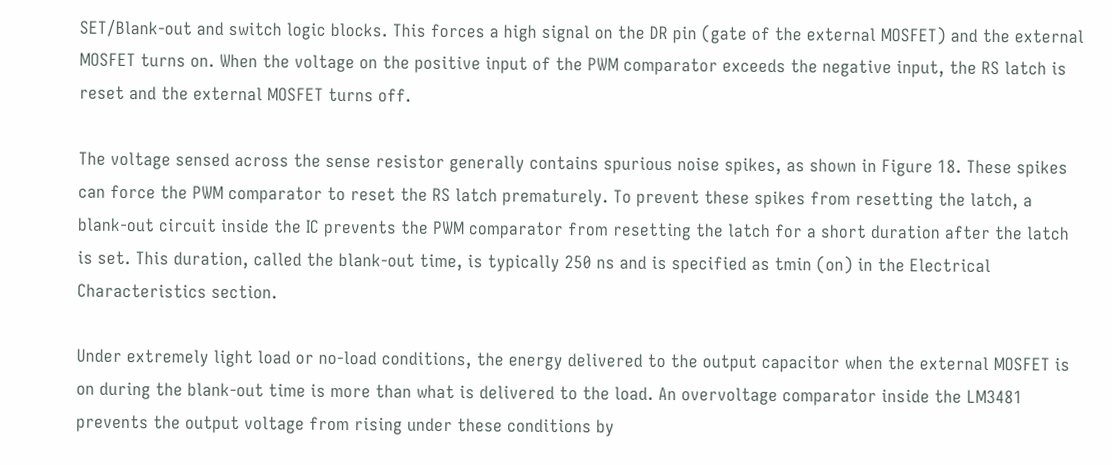SET/Blank-out and switch logic blocks. This forces a high signal on the DR pin (gate of the external MOSFET) and the external MOSFET turns on. When the voltage on the positive input of the PWM comparator exceeds the negative input, the RS latch is reset and the external MOSFET turns off.

The voltage sensed across the sense resistor generally contains spurious noise spikes, as shown in Figure 18. These spikes can force the PWM comparator to reset the RS latch prematurely. To prevent these spikes from resetting the latch, a blank-out circuit inside the IC prevents the PWM comparator from resetting the latch for a short duration after the latch is set. This duration, called the blank-out time, is typically 250 ns and is specified as tmin (on) in the Electrical Characteristics section.

Under extremely light load or no-load conditions, the energy delivered to the output capacitor when the external MOSFET is on during the blank-out time is more than what is delivered to the load. An overvoltage comparator inside the LM3481 prevents the output voltage from rising under these conditions by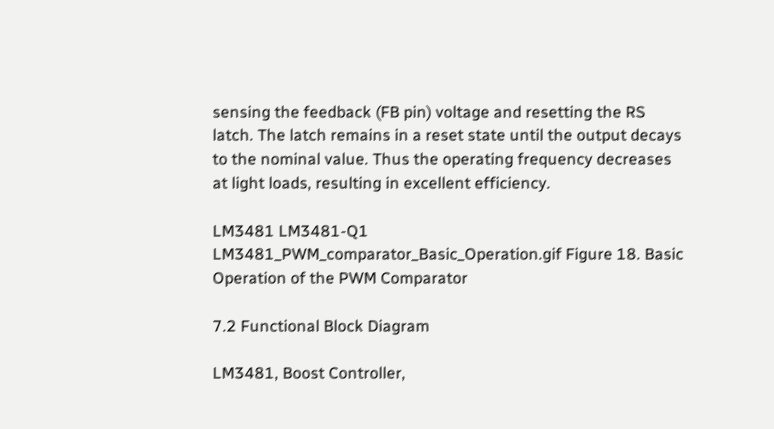sensing the feedback (FB pin) voltage and resetting the RS latch. The latch remains in a reset state until the output decays to the nominal value. Thus the operating frequency decreases at light loads, resulting in excellent efficiency.

LM3481 LM3481-Q1 LM3481_PWM_comparator_Basic_Operation.gif Figure 18. Basic Operation of the PWM Comparator

7.2 Functional Block Diagram

LM3481, Boost Controller,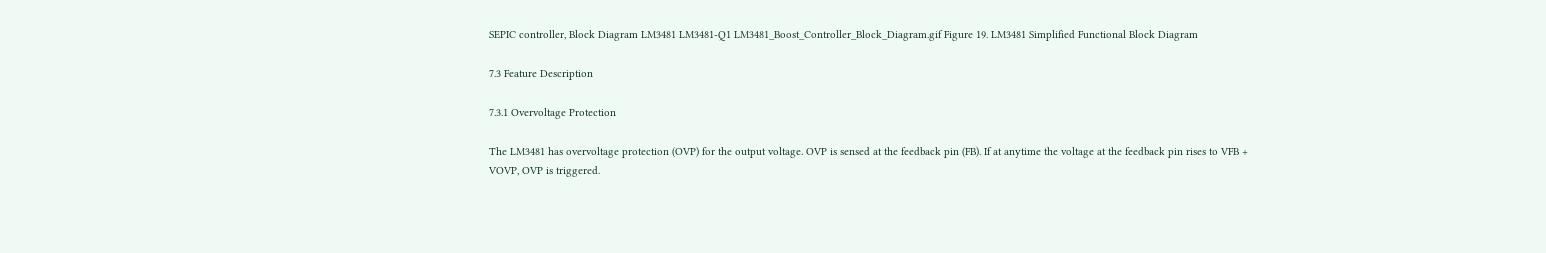SEPIC controller, Block Diagram LM3481 LM3481-Q1 LM3481_Boost_Controller_Block_Diagram.gif Figure 19. LM3481 Simplified Functional Block Diagram

7.3 Feature Description

7.3.1 Overvoltage Protection

The LM3481 has overvoltage protection (OVP) for the output voltage. OVP is sensed at the feedback pin (FB). If at anytime the voltage at the feedback pin rises to VFB + VOVP, OVP is triggered.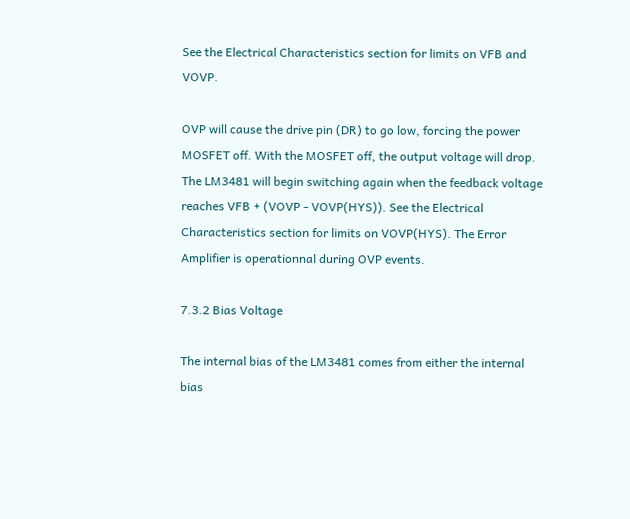See the Electrical Characteristics section for limits on VFB and VOVP.

OVP will cause the drive pin (DR) to go low, forcing the power MOSFET off. With the MOSFET off, the output voltage will drop. The LM3481 will begin switching again when the feedback voltage reaches VFB + (VOVP - VOVP(HYS)). See the Electrical Characteristics section for limits on VOVP(HYS). The Error Amplifier is operationnal during OVP events.

7.3.2 Bias Voltage

The internal bias of the LM3481 comes from either the internal bias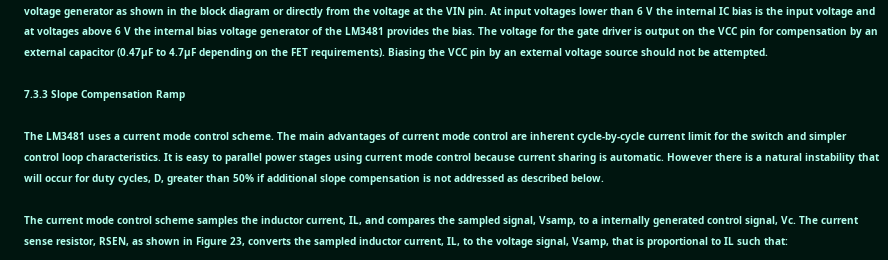voltage generator as shown in the block diagram or directly from the voltage at the VIN pin. At input voltages lower than 6 V the internal IC bias is the input voltage and at voltages above 6 V the internal bias voltage generator of the LM3481 provides the bias. The voltage for the gate driver is output on the VCC pin for compensation by an external capacitor (0.47µF to 4.7µF depending on the FET requirements). Biasing the VCC pin by an external voltage source should not be attempted.

7.3.3 Slope Compensation Ramp

The LM3481 uses a current mode control scheme. The main advantages of current mode control are inherent cycle-by-cycle current limit for the switch and simpler control loop characteristics. It is easy to parallel power stages using current mode control because current sharing is automatic. However there is a natural instability that will occur for duty cycles, D, greater than 50% if additional slope compensation is not addressed as described below.

The current mode control scheme samples the inductor current, IL, and compares the sampled signal, Vsamp, to a internally generated control signal, Vc. The current sense resistor, RSEN, as shown in Figure 23, converts the sampled inductor current, IL, to the voltage signal, Vsamp, that is proportional to IL such that: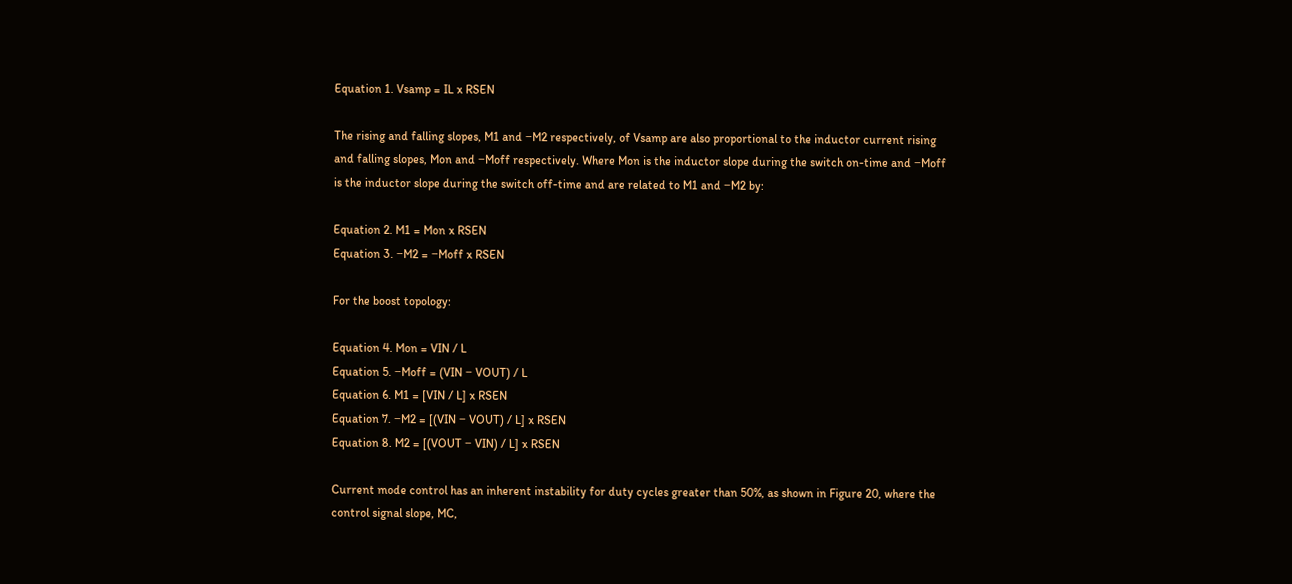Equation 1. Vsamp = IL x RSEN

The rising and falling slopes, M1 and −M2 respectively, of Vsamp are also proportional to the inductor current rising and falling slopes, Mon and −Moff respectively. Where Mon is the inductor slope during the switch on-time and −Moff is the inductor slope during the switch off-time and are related to M1 and −M2 by:

Equation 2. M1 = Mon x RSEN
Equation 3. −M2 = −Moff x RSEN

For the boost topology:

Equation 4. Mon = VIN / L
Equation 5. −Moff = (VIN − VOUT) / L
Equation 6. M1 = [VIN / L] x RSEN
Equation 7. −M2 = [(VIN − VOUT) / L] x RSEN
Equation 8. M2 = [(VOUT − VIN) / L] x RSEN

Current mode control has an inherent instability for duty cycles greater than 50%, as shown in Figure 20, where the control signal slope, MC,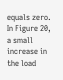equals zero. In Figure 20, a small increase in the load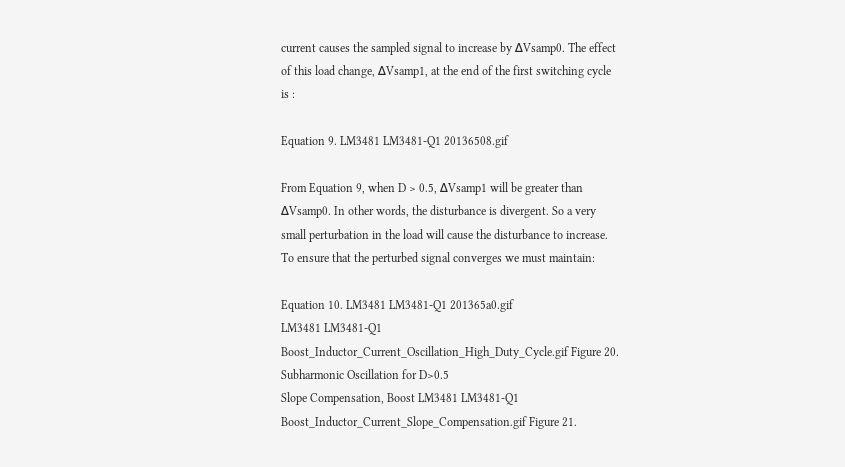current causes the sampled signal to increase by ΔVsamp0. The effect of this load change, ΔVsamp1, at the end of the first switching cycle is :

Equation 9. LM3481 LM3481-Q1 20136508.gif

From Equation 9, when D > 0.5, ΔVsamp1 will be greater than ΔVsamp0. In other words, the disturbance is divergent. So a very small perturbation in the load will cause the disturbance to increase. To ensure that the perturbed signal converges we must maintain:

Equation 10. LM3481 LM3481-Q1 201365a0.gif
LM3481 LM3481-Q1 Boost_Inductor_Current_Oscillation_High_Duty_Cycle.gif Figure 20. Subharmonic Oscillation for D>0.5
Slope Compensation, Boost LM3481 LM3481-Q1 Boost_Inductor_Current_Slope_Compensation.gif Figure 21.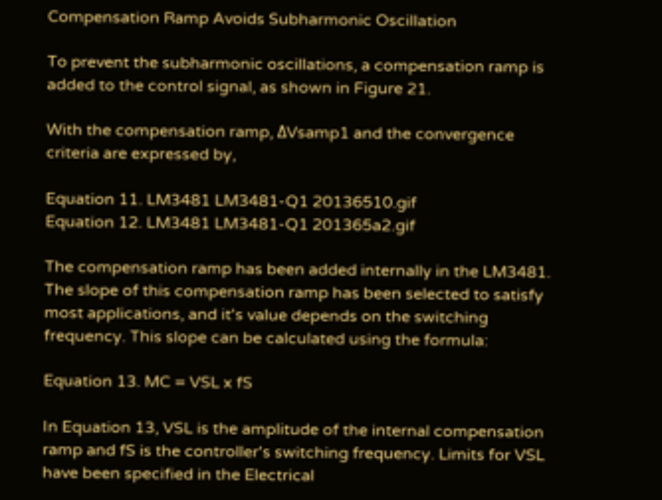Compensation Ramp Avoids Subharmonic Oscillation

To prevent the subharmonic oscillations, a compensation ramp is added to the control signal, as shown in Figure 21.

With the compensation ramp, ΔVsamp1 and the convergence criteria are expressed by,

Equation 11. LM3481 LM3481-Q1 20136510.gif
Equation 12. LM3481 LM3481-Q1 201365a2.gif

The compensation ramp has been added internally in the LM3481. The slope of this compensation ramp has been selected to satisfy most applications, and it's value depends on the switching frequency. This slope can be calculated using the formula:

Equation 13. MC = VSL x fS

In Equation 13, VSL is the amplitude of the internal compensation ramp and fS is the controller's switching frequency. Limits for VSL have been specified in the Electrical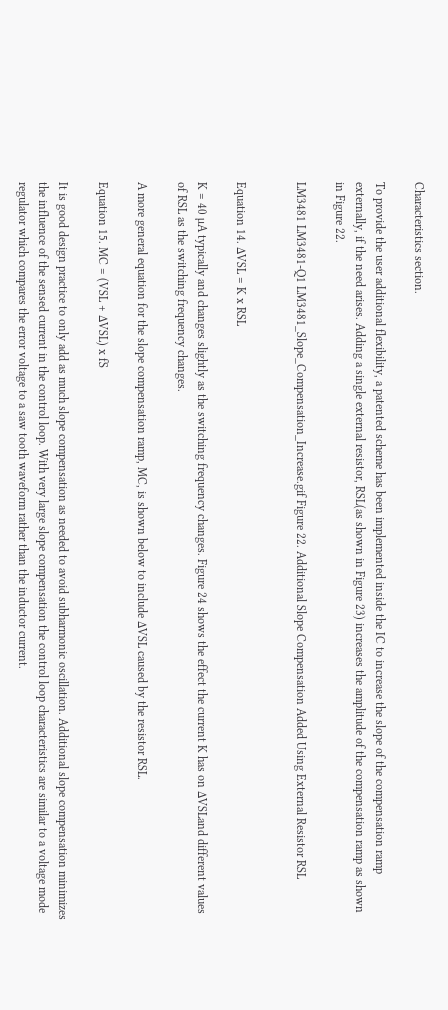Characteristics section.

To provide the user additional flexibility, a patented scheme has been implemented inside the IC to increase the slope of the compensation ramp externally, if the need arises. Adding a single external resistor, RSL(as shown in Figure 23) increases the amplitude of the compensation ramp as shown in Figure 22.

LM3481 LM3481-Q1 LM3481_Slope_Compensation_Increase.gif Figure 22. Additional Slope Compensation Added Using External Resistor RSL


Equation 14. ΔVSL = K x RSL

K = 40 µA typically and changes slightly as the switching frequency changes. Figure 24 shows the effect the current K has on ΔVSLand different values of RSL as the switching frequency changes.

A more general equation for the slope compensation ramp, MC, is shown below to include ΔVSL caused by the resistor RSL.

Equation 15. MC = (VSL + ΔVSL) x fS

It is good design practice to only add as much slope compensation as needed to avoid subharmonic oscillation. Additional slope compensation minimizes the influence of the sensed current in the control loop. With very large slope compensation the control loop characteristics are similar to a voltage mode regulator which compares the error voltage to a saw tooth waveform rather than the inductor current.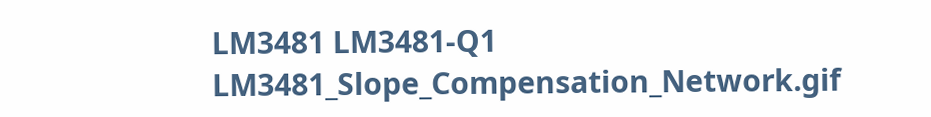LM3481 LM3481-Q1 LM3481_Slope_Compensation_Network.gif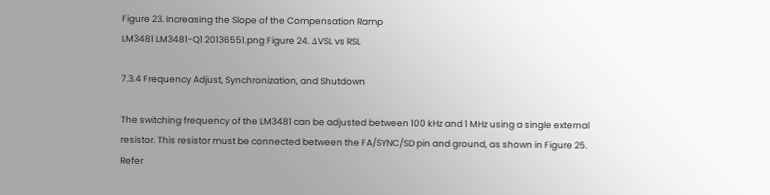Figure 23. Increasing the Slope of the Compensation Ramp
LM3481 LM3481-Q1 20136551.png Figure 24. ΔVSL vs RSL

7.3.4 Frequency Adjust, Synchronization, and Shutdown

The switching frequency of the LM3481 can be adjusted between 100 kHz and 1 MHz using a single external resistor. This resistor must be connected between the FA/SYNC/SD pin and ground, as shown in Figure 25. Refer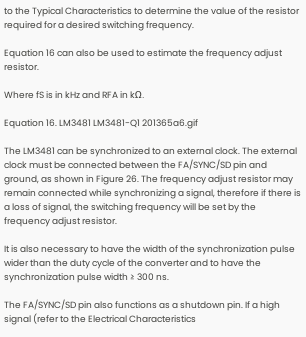to the Typical Characteristics to determine the value of the resistor required for a desired switching frequency.

Equation 16 can also be used to estimate the frequency adjust resistor.

Where fS is in kHz and RFA in kΩ.

Equation 16. LM3481 LM3481-Q1 201365a6.gif

The LM3481 can be synchronized to an external clock. The external clock must be connected between the FA/SYNC/SD pin and ground, as shown in Figure 26. The frequency adjust resistor may remain connected while synchronizing a signal, therefore if there is a loss of signal, the switching frequency will be set by the frequency adjust resistor.

It is also necessary to have the width of the synchronization pulse wider than the duty cycle of the converter and to have the synchronization pulse width ≥ 300 ns.

The FA/SYNC/SD pin also functions as a shutdown pin. If a high signal (refer to the Electrical Characteristics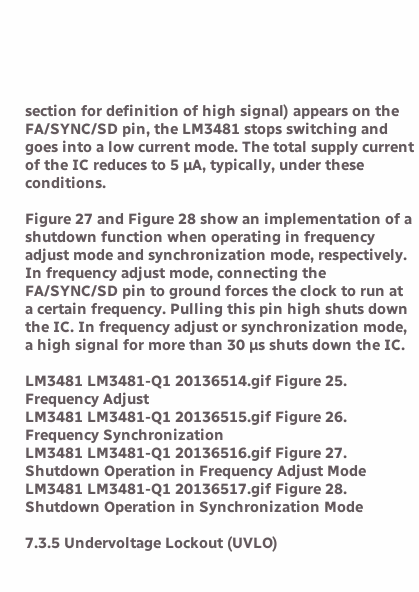section for definition of high signal) appears on the FA/SYNC/SD pin, the LM3481 stops switching and goes into a low current mode. The total supply current of the IC reduces to 5 µA, typically, under these conditions.

Figure 27 and Figure 28 show an implementation of a shutdown function when operating in frequency adjust mode and synchronization mode, respectively. In frequency adjust mode, connecting the FA/SYNC/SD pin to ground forces the clock to run at a certain frequency. Pulling this pin high shuts down the IC. In frequency adjust or synchronization mode, a high signal for more than 30 µs shuts down the IC.

LM3481 LM3481-Q1 20136514.gif Figure 25. Frequency Adjust
LM3481 LM3481-Q1 20136515.gif Figure 26. Frequency Synchronization
LM3481 LM3481-Q1 20136516.gif Figure 27. Shutdown Operation in Frequency Adjust Mode
LM3481 LM3481-Q1 20136517.gif Figure 28. Shutdown Operation in Synchronization Mode

7.3.5 Undervoltage Lockout (UVLO)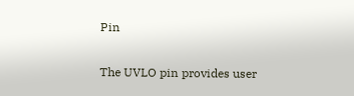Pin

The UVLO pin provides user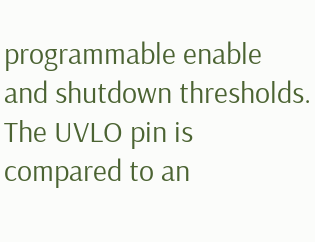programmable enable and shutdown thresholds. The UVLO pin is compared to an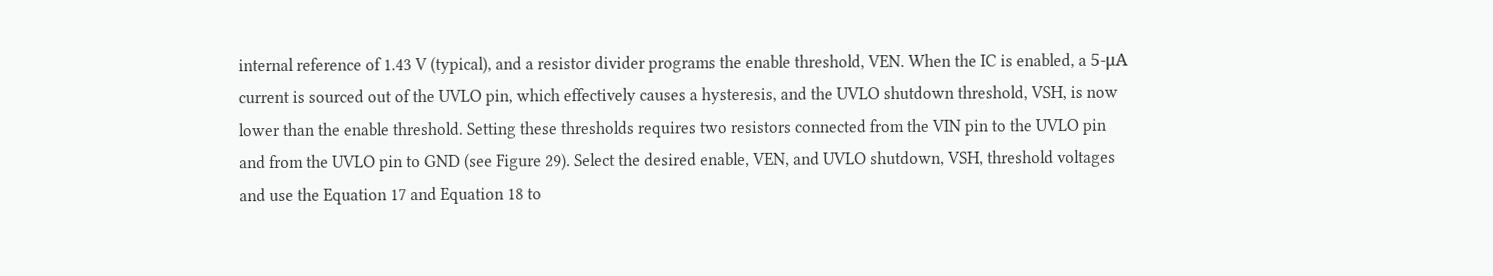internal reference of 1.43 V (typical), and a resistor divider programs the enable threshold, VEN. When the IC is enabled, a 5-μA current is sourced out of the UVLO pin, which effectively causes a hysteresis, and the UVLO shutdown threshold, VSH, is now lower than the enable threshold. Setting these thresholds requires two resistors connected from the VIN pin to the UVLO pin and from the UVLO pin to GND (see Figure 29). Select the desired enable, VEN, and UVLO shutdown, VSH, threshold voltages and use the Equation 17 and Equation 18 to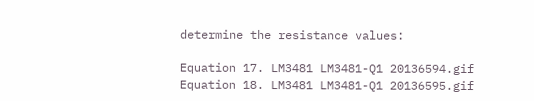determine the resistance values:

Equation 17. LM3481 LM3481-Q1 20136594.gif
Equation 18. LM3481 LM3481-Q1 20136595.gif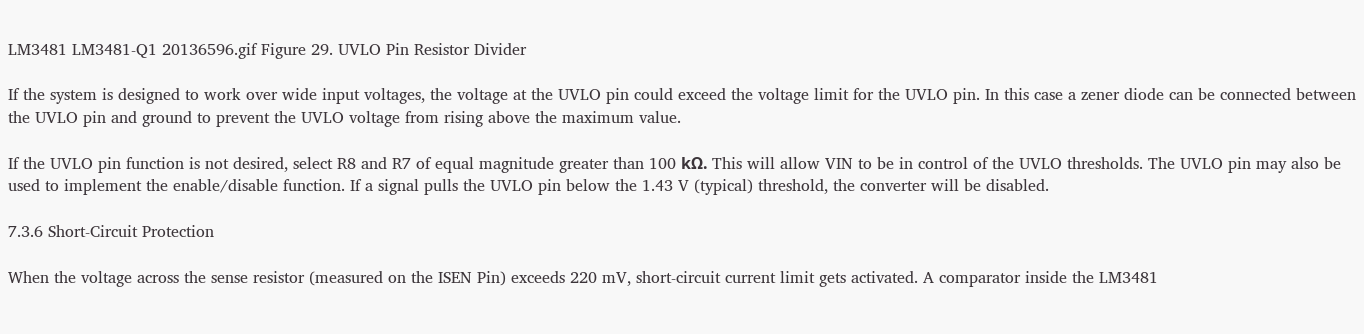LM3481 LM3481-Q1 20136596.gif Figure 29. UVLO Pin Resistor Divider

If the system is designed to work over wide input voltages, the voltage at the UVLO pin could exceed the voltage limit for the UVLO pin. In this case a zener diode can be connected between the UVLO pin and ground to prevent the UVLO voltage from rising above the maximum value.

If the UVLO pin function is not desired, select R8 and R7 of equal magnitude greater than 100 kΩ. This will allow VIN to be in control of the UVLO thresholds. The UVLO pin may also be used to implement the enable/disable function. If a signal pulls the UVLO pin below the 1.43 V (typical) threshold, the converter will be disabled.

7.3.6 Short-Circuit Protection

When the voltage across the sense resistor (measured on the ISEN Pin) exceeds 220 mV, short-circuit current limit gets activated. A comparator inside the LM3481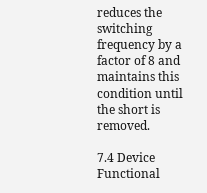reduces the switching frequency by a factor of 8 and maintains this condition until the short is removed.

7.4 Device Functional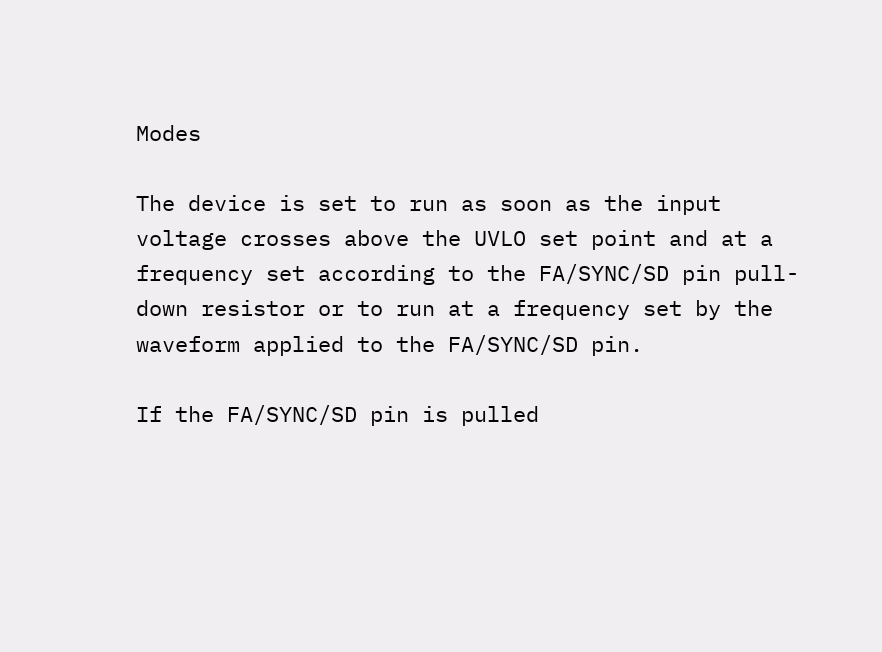Modes

The device is set to run as soon as the input voltage crosses above the UVLO set point and at a frequency set according to the FA/SYNC/SD pin pull-down resistor or to run at a frequency set by the waveform applied to the FA/SYNC/SD pin.

If the FA/SYNC/SD pin is pulled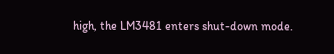high, the LM3481 enters shut-down mode.